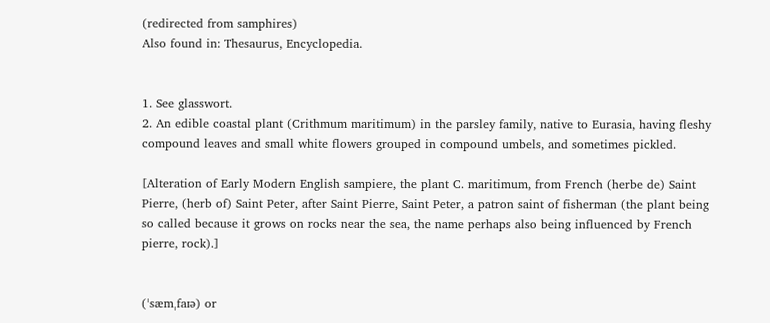(redirected from samphires)
Also found in: Thesaurus, Encyclopedia.


1. See glasswort.
2. An edible coastal plant (Crithmum maritimum) in the parsley family, native to Eurasia, having fleshy compound leaves and small white flowers grouped in compound umbels, and sometimes pickled.

[Alteration of Early Modern English sampiere, the plant C. maritimum, from French (herbe de) Saint Pierre, (herb of) Saint Peter, after Saint Pierre, Saint Peter, a patron saint of fisherman (the plant being so called because it grows on rocks near the sea, the name perhaps also being influenced by French pierre, rock).]


(ˈsæmˌfaɪə) or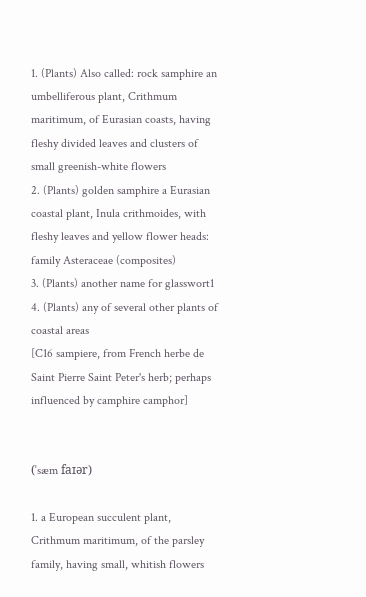1. (Plants) Also called: rock samphire an umbelliferous plant, Crithmum maritimum, of Eurasian coasts, having fleshy divided leaves and clusters of small greenish-white flowers
2. (Plants) golden samphire a Eurasian coastal plant, Inula crithmoides, with fleshy leaves and yellow flower heads: family Asteraceae (composites)
3. (Plants) another name for glasswort1
4. (Plants) any of several other plants of coastal areas
[C16 sampiere, from French herbe de Saint Pierre Saint Peter's herb; perhaps influenced by camphire camphor]


(ˈsæm faɪər)

1. a European succulent plant, Crithmum maritimum, of the parsley family, having small, whitish flowers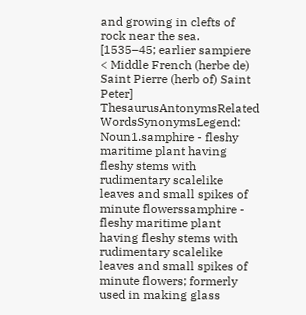and growing in clefts of rock near the sea.
[1535–45; earlier sampiere < Middle French (herbe de) Saint Pierre (herb of) Saint Peter]
ThesaurusAntonymsRelated WordsSynonymsLegend:
Noun1.samphire - fleshy maritime plant having fleshy stems with rudimentary scalelike leaves and small spikes of minute flowerssamphire - fleshy maritime plant having fleshy stems with rudimentary scalelike leaves and small spikes of minute flowers; formerly used in making glass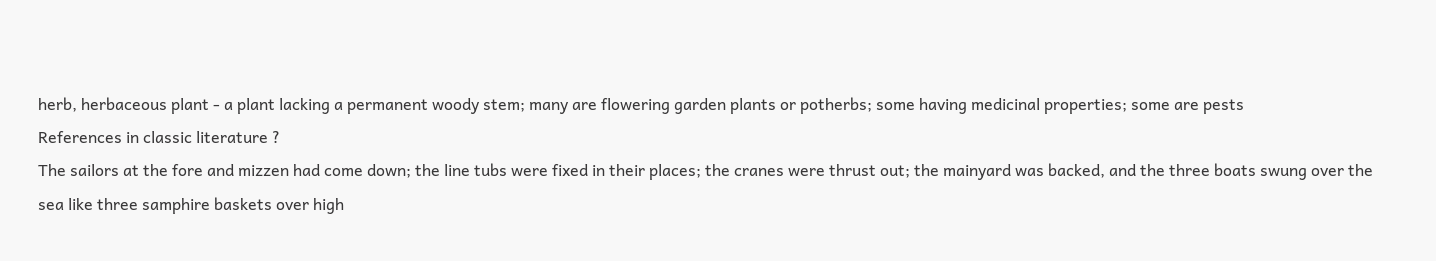herb, herbaceous plant - a plant lacking a permanent woody stem; many are flowering garden plants or potherbs; some having medicinal properties; some are pests
References in classic literature ?
The sailors at the fore and mizzen had come down; the line tubs were fixed in their places; the cranes were thrust out; the mainyard was backed, and the three boats swung over the sea like three samphire baskets over high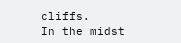cliffs.
In the midst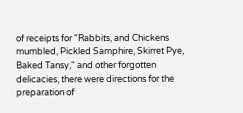of receipts for "Rabbits, and Chickens mumbled, Pickled Samphire, Skirret Pye, Baked Tansy," and other forgotten delicacies, there were directions for the preparation of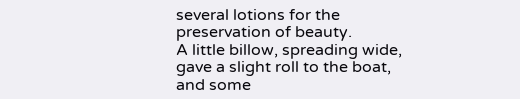several lotions for the preservation of beauty.
A little billow, spreading wide, gave a slight roll to the boat, and some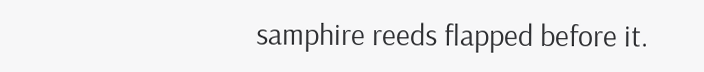samphire reeds flapped before it.